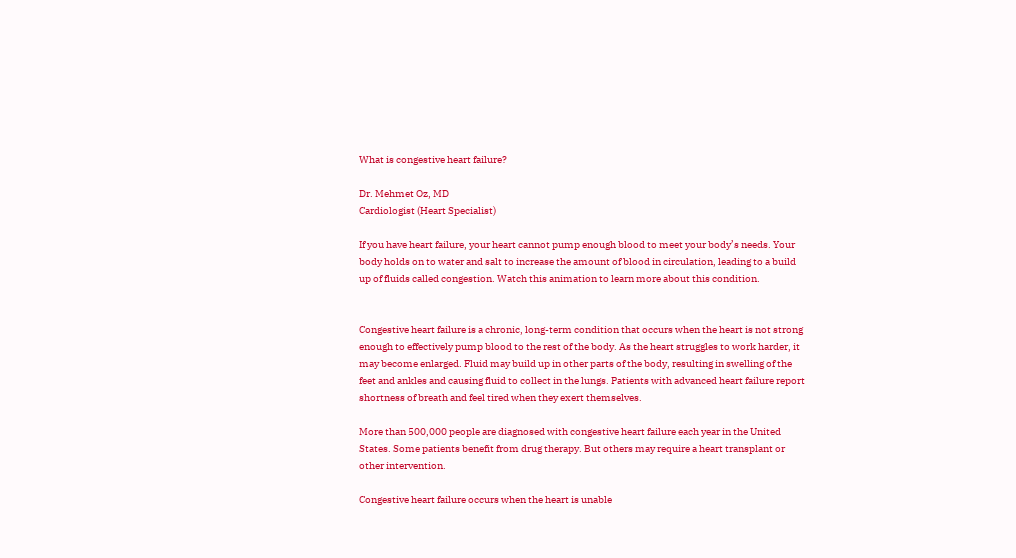What is congestive heart failure?

Dr. Mehmet Oz, MD
Cardiologist (Heart Specialist)

If you have heart failure, your heart cannot pump enough blood to meet your body’s needs. Your body holds on to water and salt to increase the amount of blood in circulation, leading to a build up of fluids called congestion. Watch this animation to learn more about this condition.


Congestive heart failure is a chronic, long-term condition that occurs when the heart is not strong enough to effectively pump blood to the rest of the body. As the heart struggles to work harder, it may become enlarged. Fluid may build up in other parts of the body, resulting in swelling of the feet and ankles and causing fluid to collect in the lungs. Patients with advanced heart failure report shortness of breath and feel tired when they exert themselves.

More than 500,000 people are diagnosed with congestive heart failure each year in the United States. Some patients benefit from drug therapy. But others may require a heart transplant or other intervention.

Congestive heart failure occurs when the heart is unable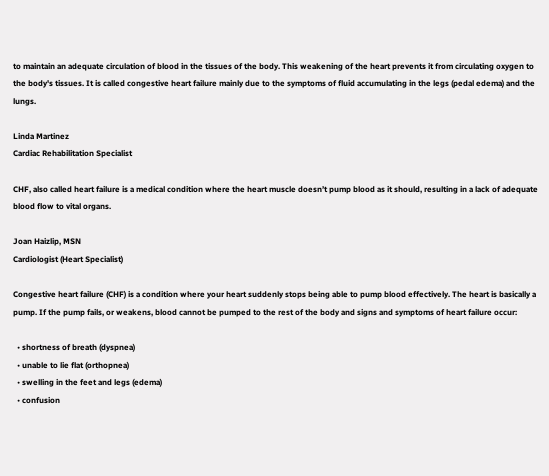to maintain an adequate circulation of blood in the tissues of the body. This weakening of the heart prevents it from circulating oxygen to the body's tissues. It is called congestive heart failure mainly due to the symptoms of fluid accumulating in the legs (pedal edema) and the lungs.

Linda Martinez
Cardiac Rehabilitation Specialist

CHF, also called heart failure is a medical condition where the heart muscle doesn’t pump blood as it should, resulting in a lack of adequate blood flow to vital organs.

Joan Haizlip, MSN
Cardiologist (Heart Specialist)

Congestive heart failure (CHF) is a condition where your heart suddenly stops being able to pump blood effectively. The heart is basically a pump. If the pump fails, or weakens, blood cannot be pumped to the rest of the body and signs and symptoms of heart failure occur:

  • shortness of breath (dyspnea)
  • unable to lie flat (orthopnea)
  • swelling in the feet and legs (edema)
  • confusion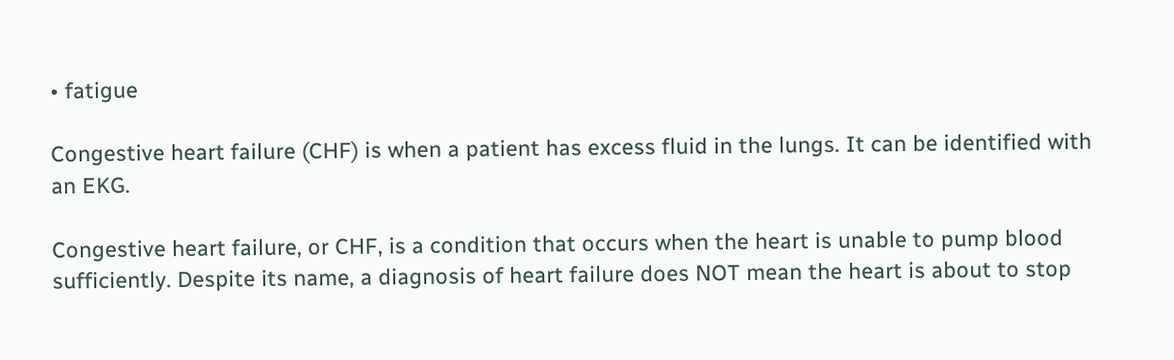• fatigue

Congestive heart failure (CHF) is when a patient has excess fluid in the lungs. It can be identified with an EKG.

Congestive heart failure, or CHF, is a condition that occurs when the heart is unable to pump blood sufficiently. Despite its name, a diagnosis of heart failure does NOT mean the heart is about to stop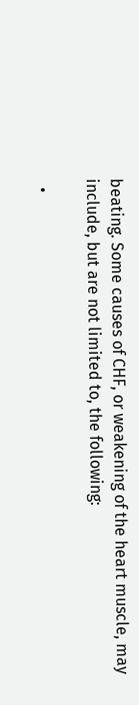beating. Some causes of CHF, or weakening of the heart muscle, may include, but are not limited to, the following:

  •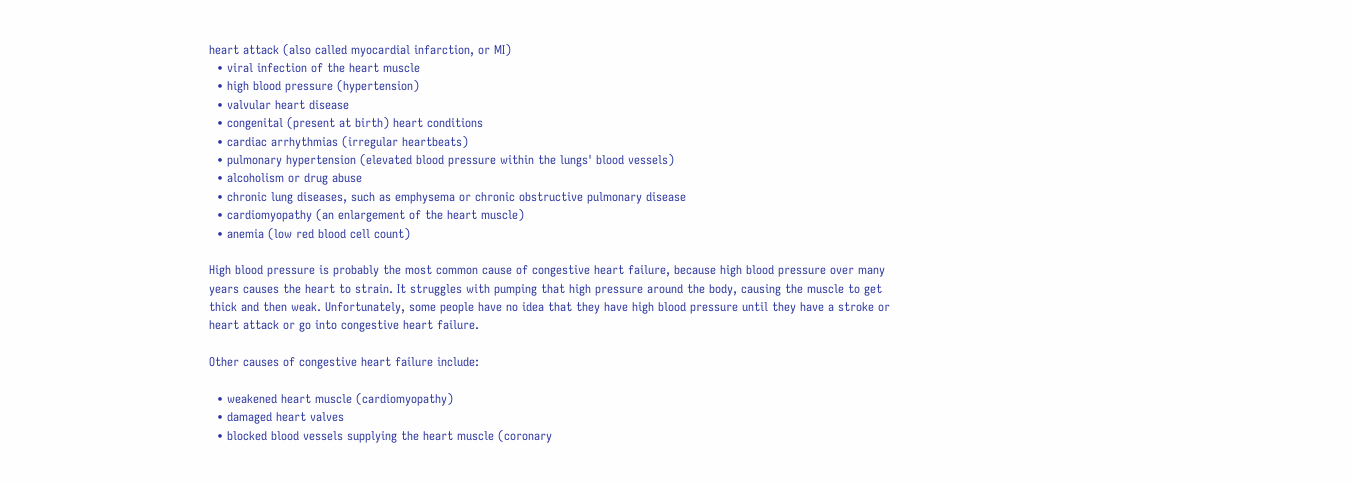heart attack (also called myocardial infarction, or MI)
  • viral infection of the heart muscle
  • high blood pressure (hypertension)
  • valvular heart disease
  • congenital (present at birth) heart conditions
  • cardiac arrhythmias (irregular heartbeats)
  • pulmonary hypertension (elevated blood pressure within the lungs' blood vessels)
  • alcoholism or drug abuse
  • chronic lung diseases, such as emphysema or chronic obstructive pulmonary disease
  • cardiomyopathy (an enlargement of the heart muscle)
  • anemia (low red blood cell count)

High blood pressure is probably the most common cause of congestive heart failure, because high blood pressure over many years causes the heart to strain. It struggles with pumping that high pressure around the body, causing the muscle to get thick and then weak. Unfortunately, some people have no idea that they have high blood pressure until they have a stroke or heart attack or go into congestive heart failure.

Other causes of congestive heart failure include:

  • weakened heart muscle (cardiomyopathy)
  • damaged heart valves
  • blocked blood vessels supplying the heart muscle (coronary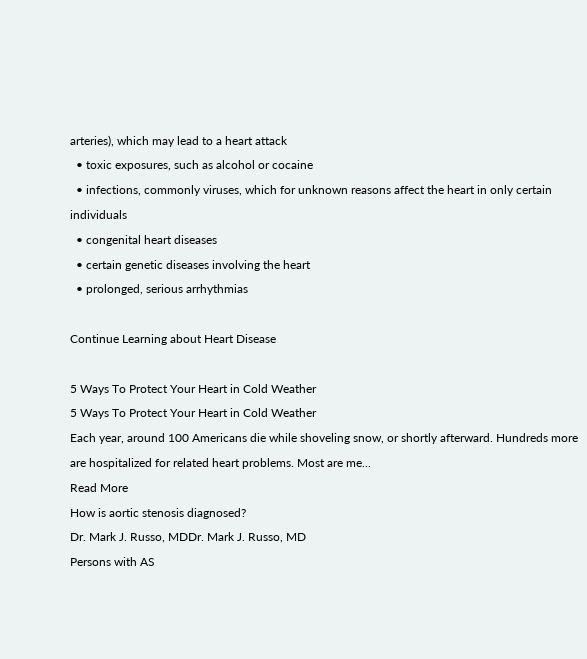arteries), which may lead to a heart attack
  • toxic exposures, such as alcohol or cocaine
  • infections, commonly viruses, which for unknown reasons affect the heart in only certain individuals
  • congenital heart diseases
  • certain genetic diseases involving the heart
  • prolonged, serious arrhythmias

Continue Learning about Heart Disease

5 Ways To Protect Your Heart in Cold Weather
5 Ways To Protect Your Heart in Cold Weather
Each year, around 100 Americans die while shoveling snow, or shortly afterward. Hundreds more are hospitalized for related heart problems. Most are me...
Read More
How is aortic stenosis diagnosed?
Dr. Mark J. Russo, MDDr. Mark J. Russo, MD
Persons with AS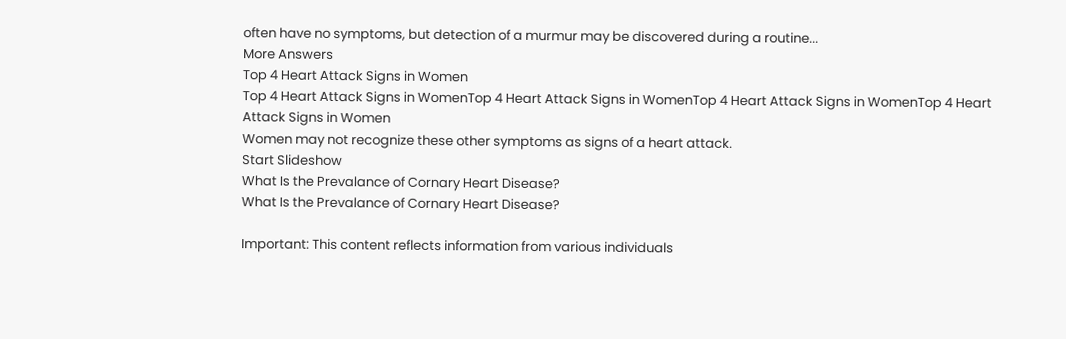often have no symptoms, but detection of a murmur may be discovered during a routine...
More Answers
Top 4 Heart Attack Signs in Women
Top 4 Heart Attack Signs in WomenTop 4 Heart Attack Signs in WomenTop 4 Heart Attack Signs in WomenTop 4 Heart Attack Signs in Women
Women may not recognize these other symptoms as signs of a heart attack.
Start Slideshow
What Is the Prevalance of Cornary Heart Disease?
What Is the Prevalance of Cornary Heart Disease?

Important: This content reflects information from various individuals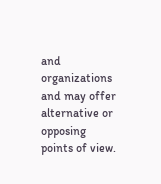and organizations and may offer alternative or opposing points of view.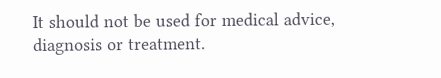It should not be used for medical advice, diagnosis or treatment.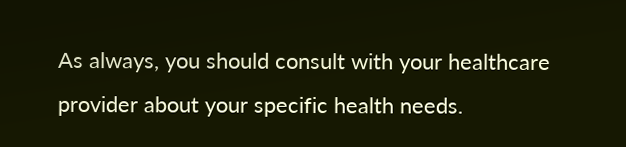As always, you should consult with your healthcare provider about your specific health needs.